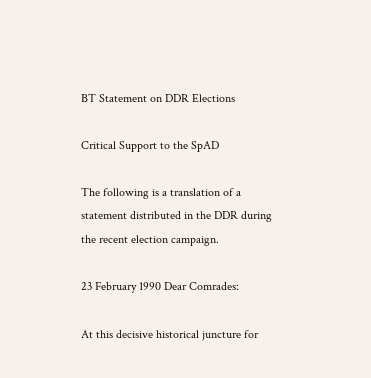BT Statement on DDR Elections

Critical Support to the SpAD

The following is a translation of a statement distributed in the DDR during the recent election campaign.

23 February 1990 Dear Comrades:

At this decisive historical juncture for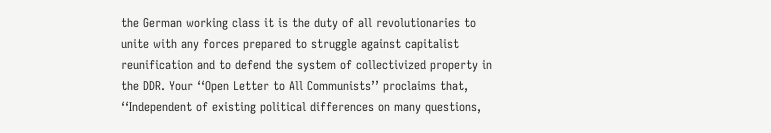the German working class it is the duty of all revolutionaries to unite with any forces prepared to struggle against capitalist reunification and to defend the system of collectivized property in the DDR. Your ‘‘Open Letter to All Communists’’ proclaims that, ‘‘Independent of existing political differences on many questions,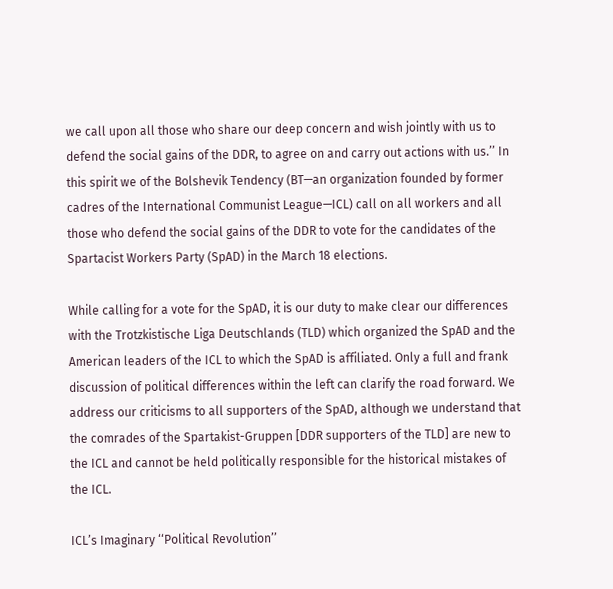we call upon all those who share our deep concern and wish jointly with us to defend the social gains of the DDR, to agree on and carry out actions with us.’’ In this spirit we of the Bolshevik Tendency (BT—an organization founded by former cadres of the International Communist League—ICL) call on all workers and all those who defend the social gains of the DDR to vote for the candidates of the Spartacist Workers Party (SpAD) in the March 18 elections.

While calling for a vote for the SpAD, it is our duty to make clear our differences with the Trotzkistische Liga Deutschlands (TLD) which organized the SpAD and the American leaders of the ICL to which the SpAD is affiliated. Only a full and frank discussion of political differences within the left can clarify the road forward. We address our criticisms to all supporters of the SpAD, although we understand that the comrades of the Spartakist-Gruppen [DDR supporters of the TLD] are new to the ICL and cannot be held politically responsible for the historical mistakes of the ICL.

ICL’s Imaginary ‘‘Political Revolution’’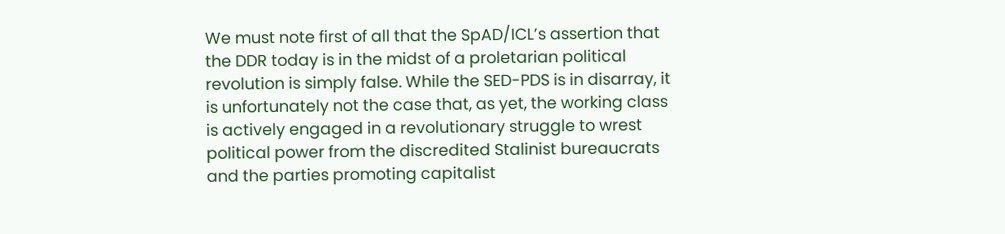We must note first of all that the SpAD/ICL’s assertion that the DDR today is in the midst of a proletarian political revolution is simply false. While the SED-PDS is in disarray, it is unfortunately not the case that, as yet, the working class is actively engaged in a revolutionary struggle to wrest political power from the discredited Stalinist bureaucrats and the parties promoting capitalist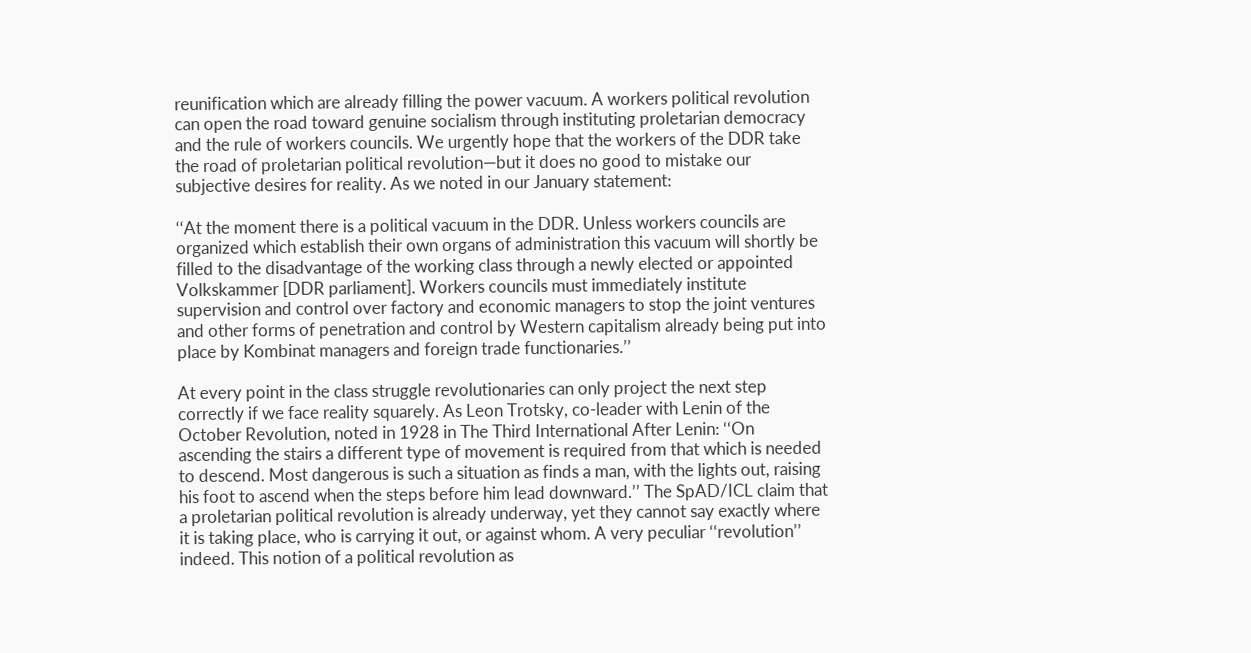reunification which are already filling the power vacuum. A workers political revolution can open the road toward genuine socialism through instituting proletarian democracy and the rule of workers councils. We urgently hope that the workers of the DDR take the road of proletarian political revolution—but it does no good to mistake our subjective desires for reality. As we noted in our January statement:

‘‘At the moment there is a political vacuum in the DDR. Unless workers councils are organized which establish their own organs of administration this vacuum will shortly be filled to the disadvantage of the working class through a newly elected or appointed Volkskammer [DDR parliament]. Workers councils must immediately institute supervision and control over factory and economic managers to stop the joint ventures and other forms of penetration and control by Western capitalism already being put into place by Kombinat managers and foreign trade functionaries.’’

At every point in the class struggle revolutionaries can only project the next step correctly if we face reality squarely. As Leon Trotsky, co-leader with Lenin of the October Revolution, noted in 1928 in The Third International After Lenin: ‘‘On ascending the stairs a different type of movement is required from that which is needed to descend. Most dangerous is such a situation as finds a man, with the lights out, raising his foot to ascend when the steps before him lead downward.’’ The SpAD/ICL claim that a proletarian political revolution is already underway, yet they cannot say exactly where it is taking place, who is carrying it out, or against whom. A very peculiar ‘‘revolution’’ indeed. This notion of a political revolution as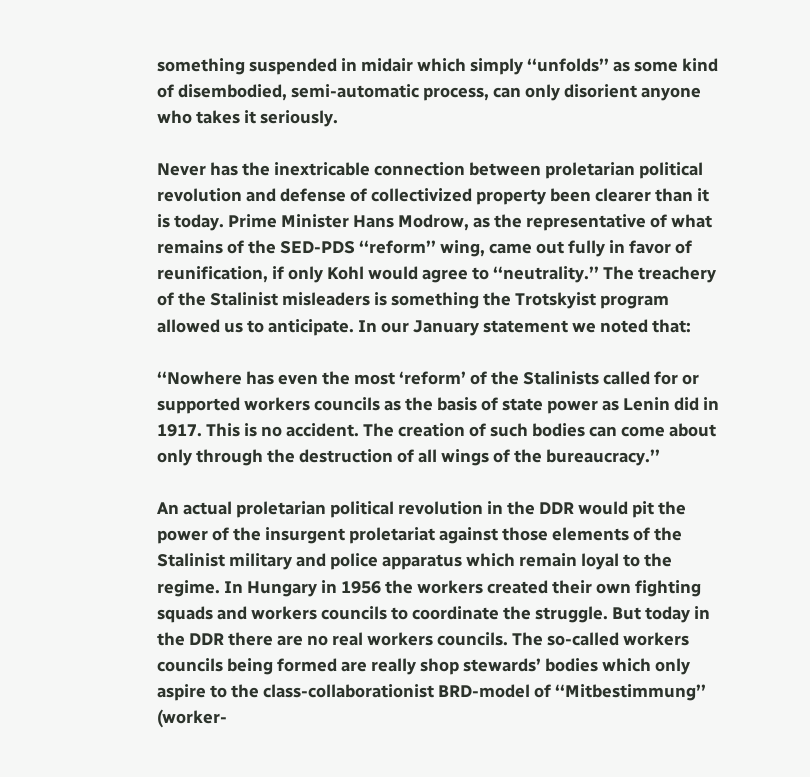something suspended in midair which simply ‘‘unfolds’’ as some kind of disembodied, semi-automatic process, can only disorient anyone who takes it seriously.

Never has the inextricable connection between proletarian political revolution and defense of collectivized property been clearer than it is today. Prime Minister Hans Modrow, as the representative of what remains of the SED-PDS ‘‘reform’’ wing, came out fully in favor of reunification, if only Kohl would agree to ‘‘neutrality.’’ The treachery of the Stalinist misleaders is something the Trotskyist program allowed us to anticipate. In our January statement we noted that:

‘‘Nowhere has even the most ‘reform’ of the Stalinists called for or supported workers councils as the basis of state power as Lenin did in 1917. This is no accident. The creation of such bodies can come about only through the destruction of all wings of the bureaucracy.’’

An actual proletarian political revolution in the DDR would pit the power of the insurgent proletariat against those elements of the Stalinist military and police apparatus which remain loyal to the regime. In Hungary in 1956 the workers created their own fighting squads and workers councils to coordinate the struggle. But today in the DDR there are no real workers councils. The so-called workers councils being formed are really shop stewards’ bodies which only aspire to the class-collaborationist BRD-model of ‘‘Mitbestimmung’’ (worker-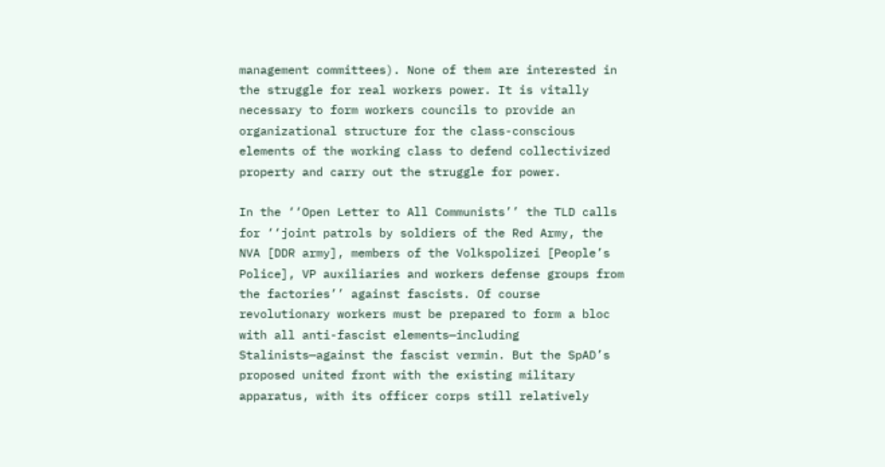management committees). None of them are interested in the struggle for real workers power. It is vitally necessary to form workers councils to provide an organizational structure for the class-conscious elements of the working class to defend collectivized property and carry out the struggle for power.

In the ‘‘Open Letter to All Communists’’ the TLD calls for ‘‘joint patrols by soldiers of the Red Army, the NVA [DDR army], members of the Volkspolizei [People’s Police], VP auxiliaries and workers defense groups from the factories’’ against fascists. Of course revolutionary workers must be prepared to form a bloc with all anti-fascist elements—including Stalinists—against the fascist vermin. But the SpAD’s proposed united front with the existing military apparatus, with its officer corps still relatively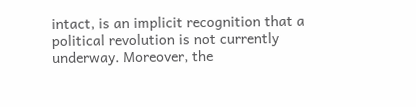intact, is an implicit recognition that a political revolution is not currently underway. Moreover, the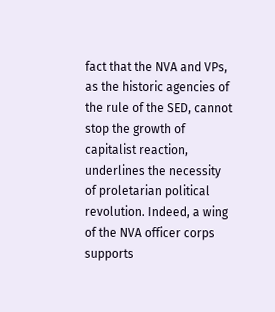fact that the NVA and VPs, as the historic agencies of the rule of the SED, cannot stop the growth of capitalist reaction, underlines the necessity of proletarian political revolution. Indeed, a wing of the NVA officer corps supports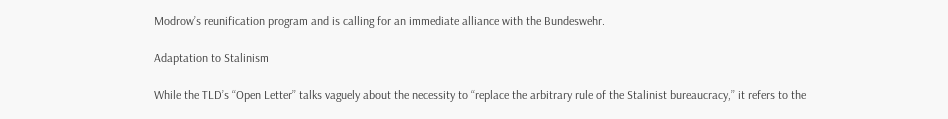Modrow’s reunification program and is calling for an immediate alliance with the Bundeswehr.

Adaptation to Stalinism

While the TLD’s ‘‘Open Letter’’ talks vaguely about the necessity to ‘‘replace the arbitrary rule of the Stalinist bureaucracy,’’ it refers to the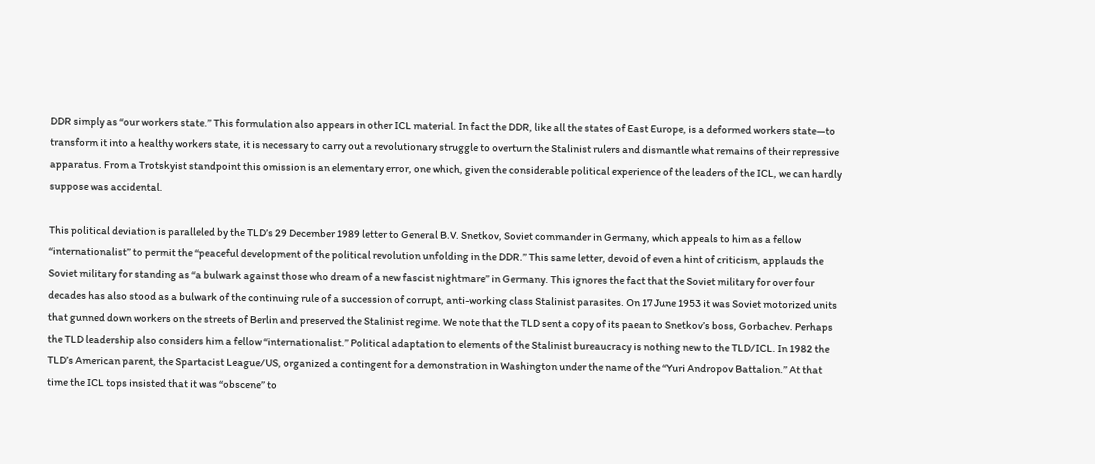DDR simply as ‘‘our workers state.’’ This formulation also appears in other ICL material. In fact the DDR, like all the states of East Europe, is a deformed workers state—to transform it into a healthy workers state, it is necessary to carry out a revolutionary struggle to overturn the Stalinist rulers and dismantle what remains of their repressive apparatus. From a Trotskyist standpoint this omission is an elementary error, one which, given the considerable political experience of the leaders of the ICL, we can hardly suppose was accidental.

This political deviation is paralleled by the TLD’s 29 December 1989 letter to General B.V. Snetkov, Soviet commander in Germany, which appeals to him as a fellow ‘‘internationalist’’ to permit the ‘‘peaceful development of the political revolution unfolding in the DDR.’’ This same letter, devoid of even a hint of criticism, applauds the Soviet military for standing as ‘‘a bulwark against those who dream of a new fascist nightmare’’ in Germany. This ignores the fact that the Soviet military for over four decades has also stood as a bulwark of the continuing rule of a succession of corrupt, anti-working class Stalinist parasites. On 17 June 1953 it was Soviet motorized units that gunned down workers on the streets of Berlin and preserved the Stalinist regime. We note that the TLD sent a copy of its paean to Snetkov’s boss, Gorbachev. Perhaps the TLD leadership also considers him a fellow ‘‘internationalist.’’ Political adaptation to elements of the Stalinist bureaucracy is nothing new to the TLD/ICL. In 1982 the TLD’s American parent, the Spartacist League/US, organized a contingent for a demonstration in Washington under the name of the ‘‘Yuri Andropov Battalion.’’ At that time the ICL tops insisted that it was ‘‘obscene’’ to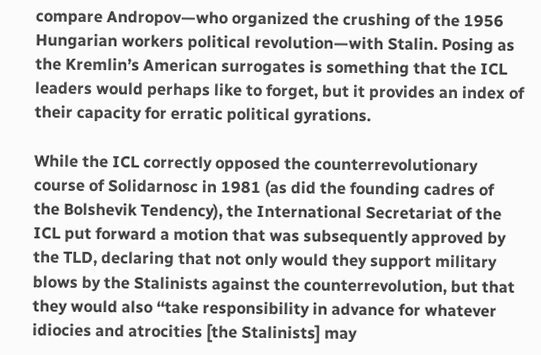compare Andropov—who organized the crushing of the 1956 Hungarian workers political revolution—with Stalin. Posing as the Kremlin’s American surrogates is something that the ICL leaders would perhaps like to forget, but it provides an index of their capacity for erratic political gyrations.

While the ICL correctly opposed the counterrevolutionary course of Solidarnosc in 1981 (as did the founding cadres of the Bolshevik Tendency), the International Secretariat of the ICL put forward a motion that was subsequently approved by the TLD, declaring that not only would they support military blows by the Stalinists against the counterrevolution, but that they would also ‘‘take responsibility in advance for whatever idiocies and atrocities [the Stalinists] may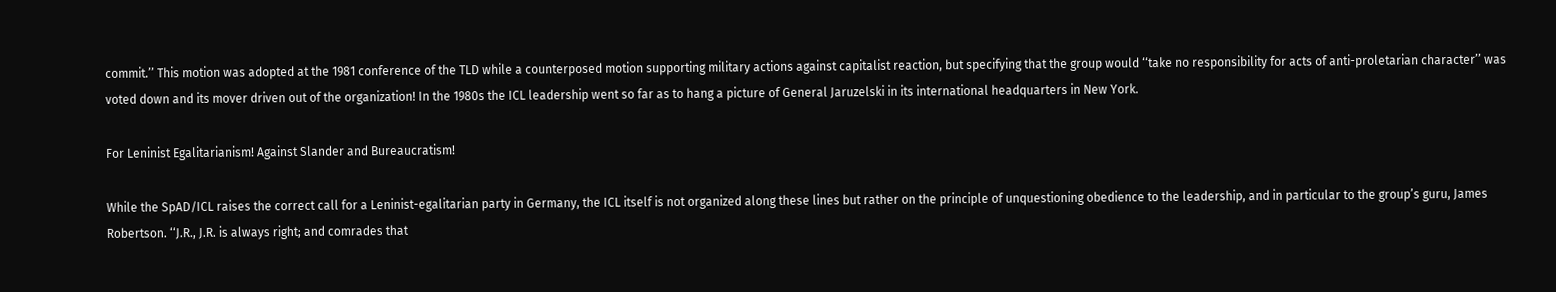commit.’’ This motion was adopted at the 1981 conference of the TLD while a counterposed motion supporting military actions against capitalist reaction, but specifying that the group would ‘‘take no responsibility for acts of anti-proletarian character’’ was voted down and its mover driven out of the organization! In the 1980s the ICL leadership went so far as to hang a picture of General Jaruzelski in its international headquarters in New York.

For Leninist Egalitarianism! Against Slander and Bureaucratism!

While the SpAD/ICL raises the correct call for a Leninist-egalitarian party in Germany, the ICL itself is not organized along these lines but rather on the principle of unquestioning obedience to the leadership, and in particular to the group’s guru, James Robertson. ‘‘J.R., J.R. is always right; and comrades that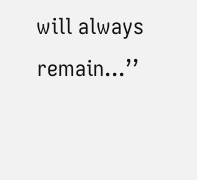will always remain...’’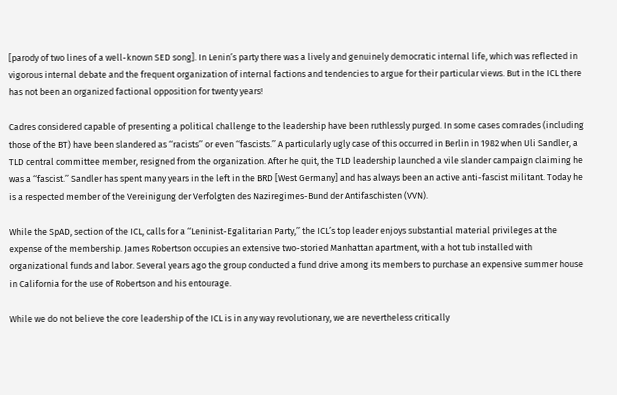[parody of two lines of a well-known SED song]. In Lenin’s party there was a lively and genuinely democratic internal life, which was reflected in vigorous internal debate and the frequent organization of internal factions and tendencies to argue for their particular views. But in the ICL there has not been an organized factional opposition for twenty years!

Cadres considered capable of presenting a political challenge to the leadership have been ruthlessly purged. In some cases comrades (including those of the BT) have been slandered as ‘‘racists’’ or even ‘‘fascists.’’ A particularly ugly case of this occurred in Berlin in 1982 when Uli Sandler, a TLD central committee member, resigned from the organization. After he quit, the TLD leadership launched a vile slander campaign claiming he was a ‘‘fascist.’’ Sandler has spent many years in the left in the BRD [West Germany] and has always been an active anti-fascist militant. Today he is a respected member of the Vereinigung der Verfolgten des Naziregimes-Bund der Antifaschisten (VVN).

While the SpAD, section of the ICL, calls for a ‘‘Leninist-Egalitarian Party,’’ the ICL’s top leader enjoys substantial material privileges at the expense of the membership. James Robertson occupies an extensive two-storied Manhattan apartment, with a hot tub installed with organizational funds and labor. Several years ago the group conducted a fund drive among its members to purchase an expensive summer house in California for the use of Robertson and his entourage.

While we do not believe the core leadership of the ICL is in any way revolutionary, we are nevertheless critically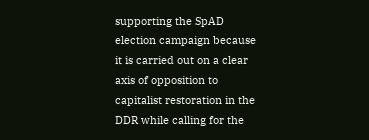supporting the SpAD election campaign because it is carried out on a clear axis of opposition to capitalist restoration in the DDR while calling for the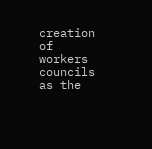creation of workers councils as the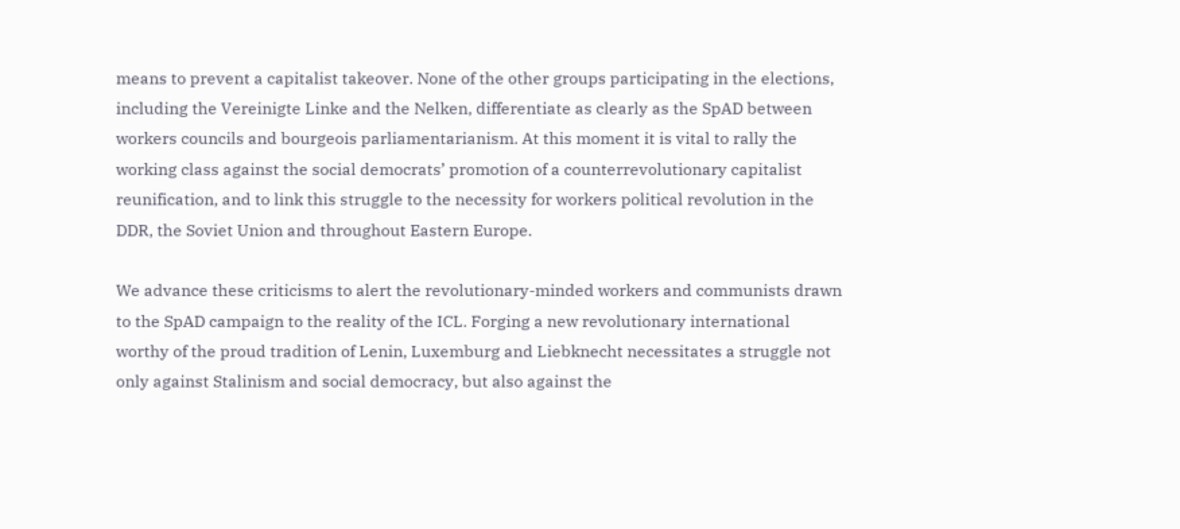means to prevent a capitalist takeover. None of the other groups participating in the elections, including the Vereinigte Linke and the Nelken, differentiate as clearly as the SpAD between workers councils and bourgeois parliamentarianism. At this moment it is vital to rally the working class against the social democrats’ promotion of a counterrevolutionary capitalist reunification, and to link this struggle to the necessity for workers political revolution in the DDR, the Soviet Union and throughout Eastern Europe.

We advance these criticisms to alert the revolutionary-minded workers and communists drawn to the SpAD campaign to the reality of the ICL. Forging a new revolutionary international worthy of the proud tradition of Lenin, Luxemburg and Liebknecht necessitates a struggle not only against Stalinism and social democracy, but also against the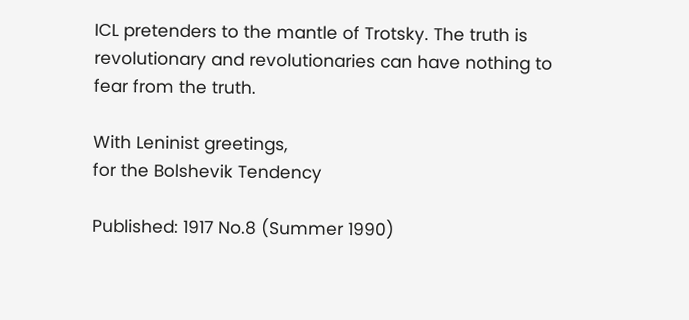ICL pretenders to the mantle of Trotsky. The truth is revolutionary and revolutionaries can have nothing to fear from the truth.

With Leninist greetings,
for the Bolshevik Tendency

Published: 1917 No.8 (Summer 1990)